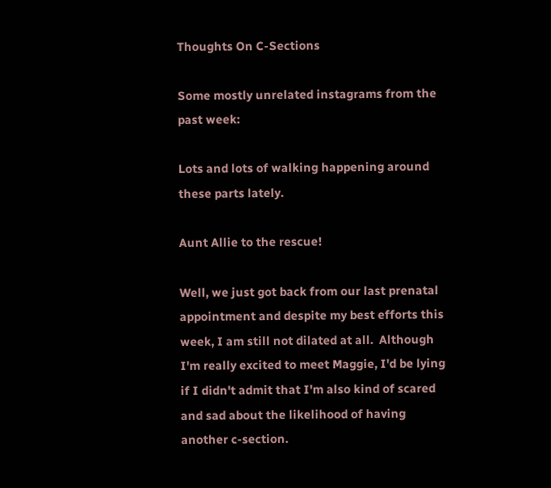Thoughts On C-Sections

Some mostly unrelated instagrams from the past week:

Lots and lots of walking happening around these parts lately.

Aunt Allie to the rescue!

Well, we just got back from our last prenatal appointment and despite my best efforts this week, I am still not dilated at all.  Although I'm really excited to meet Maggie, I'd be lying if I didn't admit that I'm also kind of scared and sad about the likelihood of having another c-section.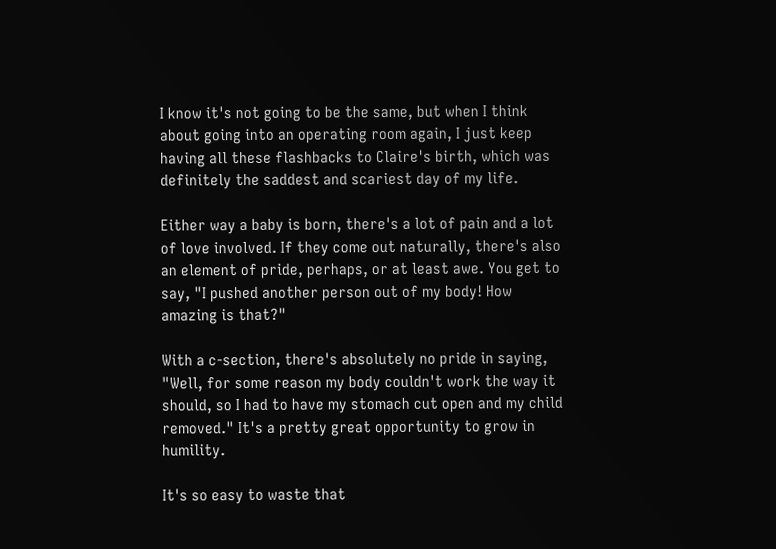I know it's not going to be the same, but when I think about going into an operating room again, I just keep having all these flashbacks to Claire's birth, which was definitely the saddest and scariest day of my life.

Either way a baby is born, there's a lot of pain and a lot of love involved. If they come out naturally, there's also an element of pride, perhaps, or at least awe. You get to say, "I pushed another person out of my body! How amazing is that?"

With a c-section, there's absolutely no pride in saying, "Well, for some reason my body couldn't work the way it should, so I had to have my stomach cut open and my child removed." It's a pretty great opportunity to grow in humility.

It's so easy to waste that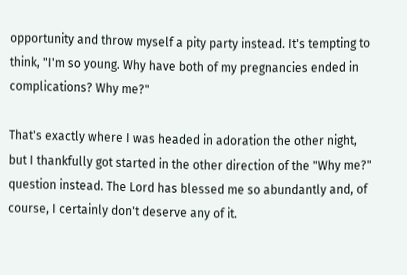opportunity and throw myself a pity party instead. It's tempting to think, "I'm so young. Why have both of my pregnancies ended in complications? Why me?"

That's exactly where I was headed in adoration the other night, but I thankfully got started in the other direction of the "Why me?" question instead. The Lord has blessed me so abundantly and, of course, I certainly don't deserve any of it.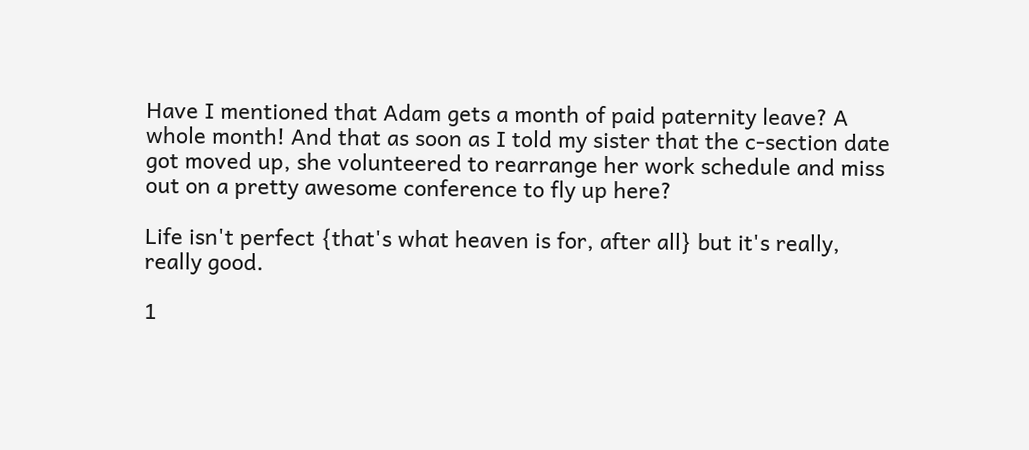Have I mentioned that Adam gets a month of paid paternity leave? A whole month! And that as soon as I told my sister that the c-section date got moved up, she volunteered to rearrange her work schedule and miss out on a pretty awesome conference to fly up here?

Life isn't perfect {that's what heaven is for, after all} but it's really, really good.

1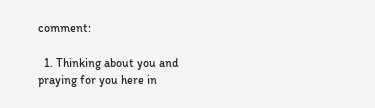comment:

  1. Thinking about you and praying for you here in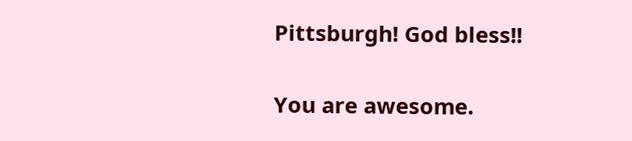Pittsburgh! God bless!!


You are awesome.